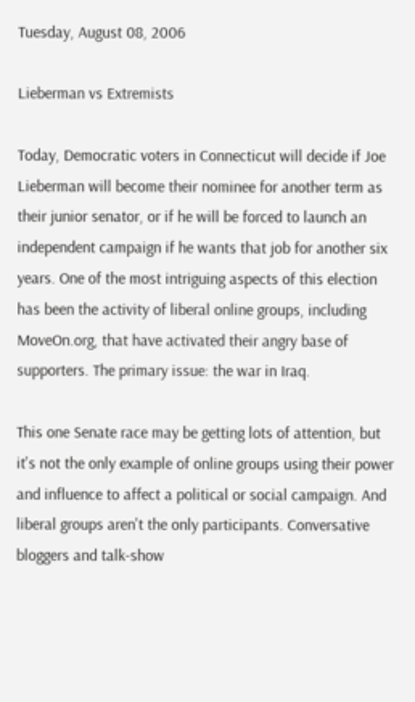Tuesday, August 08, 2006

Lieberman vs Extremists

Today, Democratic voters in Connecticut will decide if Joe Lieberman will become their nominee for another term as their junior senator, or if he will be forced to launch an independent campaign if he wants that job for another six years. One of the most intriguing aspects of this election has been the activity of liberal online groups, including MoveOn.org, that have activated their angry base of supporters. The primary issue: the war in Iraq.

This one Senate race may be getting lots of attention, but it's not the only example of online groups using their power and influence to affect a political or social campaign. And liberal groups aren't the only participants. Conversative bloggers and talk-show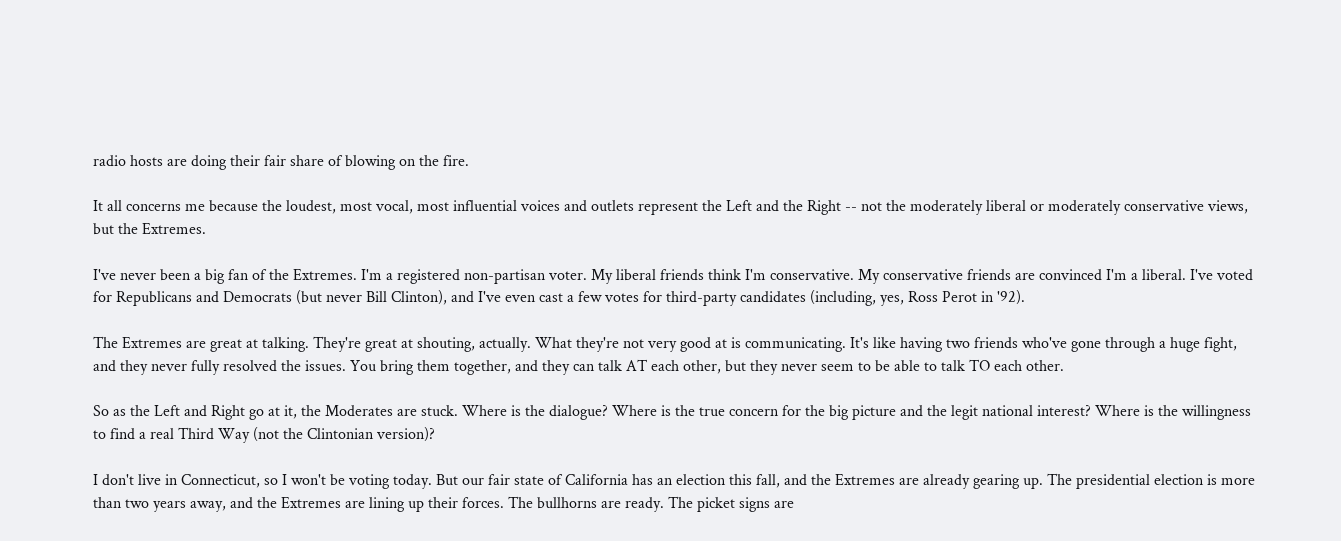radio hosts are doing their fair share of blowing on the fire.

It all concerns me because the loudest, most vocal, most influential voices and outlets represent the Left and the Right -- not the moderately liberal or moderately conservative views, but the Extremes.

I've never been a big fan of the Extremes. I'm a registered non-partisan voter. My liberal friends think I'm conservative. My conservative friends are convinced I'm a liberal. I've voted for Republicans and Democrats (but never Bill Clinton), and I've even cast a few votes for third-party candidates (including, yes, Ross Perot in '92).

The Extremes are great at talking. They're great at shouting, actually. What they're not very good at is communicating. It's like having two friends who've gone through a huge fight, and they never fully resolved the issues. You bring them together, and they can talk AT each other, but they never seem to be able to talk TO each other.

So as the Left and Right go at it, the Moderates are stuck. Where is the dialogue? Where is the true concern for the big picture and the legit national interest? Where is the willingness to find a real Third Way (not the Clintonian version)?

I don't live in Connecticut, so I won't be voting today. But our fair state of California has an election this fall, and the Extremes are already gearing up. The presidential election is more than two years away, and the Extremes are lining up their forces. The bullhorns are ready. The picket signs are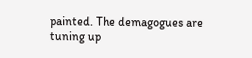painted. The demagogues are tuning up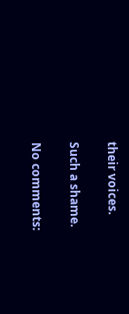their voices.

Such a shame.

No comments: